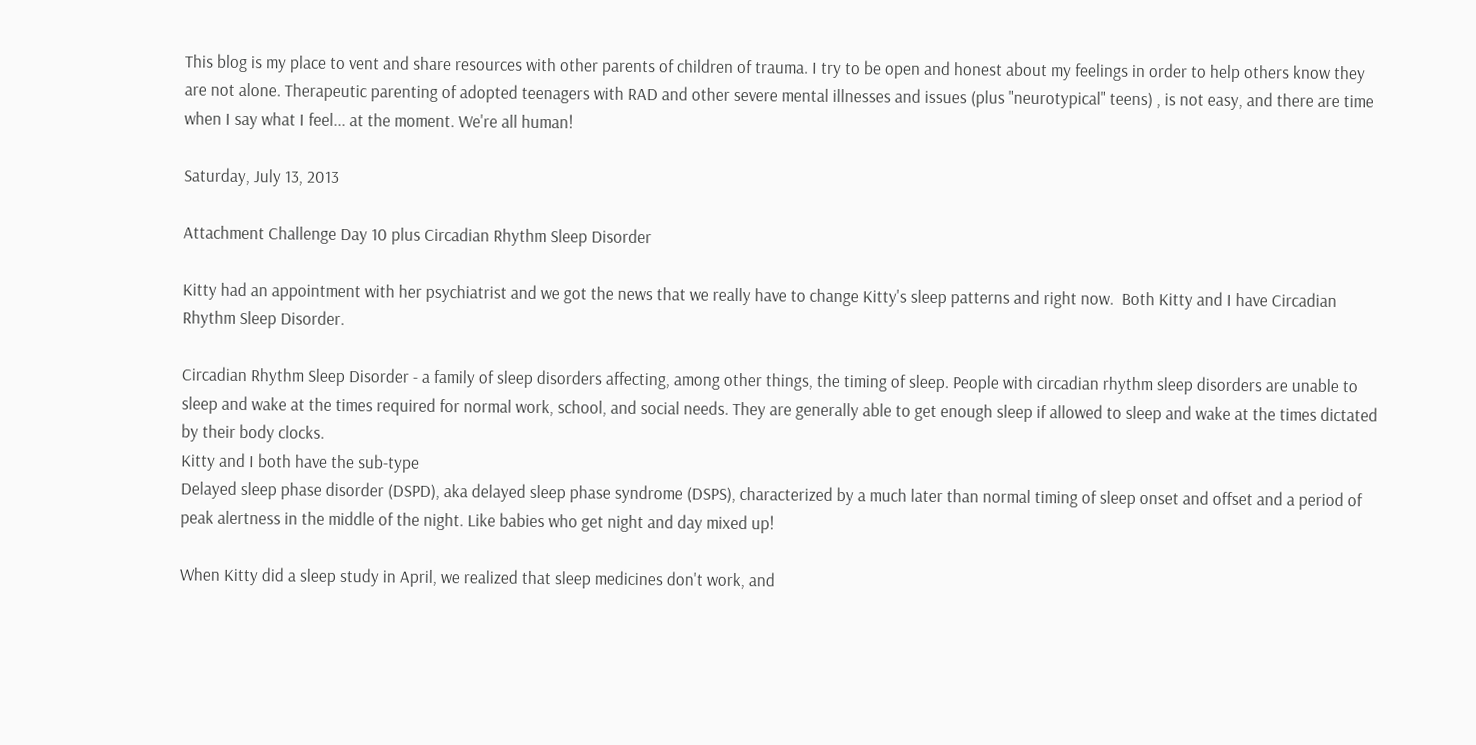This blog is my place to vent and share resources with other parents of children of trauma. I try to be open and honest about my feelings in order to help others know they are not alone. Therapeutic parenting of adopted teenagers with RAD and other severe mental illnesses and issues (plus "neurotypical" teens) , is not easy, and there are time when I say what I feel... at the moment. We're all human!

Saturday, July 13, 2013

Attachment Challenge Day 10 plus Circadian Rhythm Sleep Disorder

Kitty had an appointment with her psychiatrist and we got the news that we really have to change Kitty's sleep patterns and right now.  Both Kitty and I have Circadian Rhythm Sleep Disorder.

Circadian Rhythm Sleep Disorder - a family of sleep disorders affecting, among other things, the timing of sleep. People with circadian rhythm sleep disorders are unable to sleep and wake at the times required for normal work, school, and social needs. They are generally able to get enough sleep if allowed to sleep and wake at the times dictated by their body clocks.
Kitty and I both have the sub-type
Delayed sleep phase disorder (DSPD), aka delayed sleep phase syndrome (DSPS), characterized by a much later than normal timing of sleep onset and offset and a period of peak alertness in the middle of the night. Like babies who get night and day mixed up!

When Kitty did a sleep study in April, we realized that sleep medicines don't work, and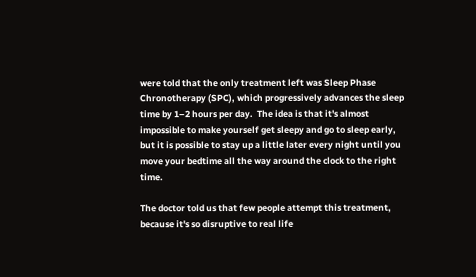were told that the only treatment left was Sleep Phase Chronotherapy (SPC), which progressively advances the sleep time by 1–2 hours per day.  The idea is that it's almost impossible to make yourself get sleepy and go to sleep early, but it is possible to stay up a little later every night until you move your bedtime all the way around the clock to the right time.

The doctor told us that few people attempt this treatment, because it's so disruptive to real life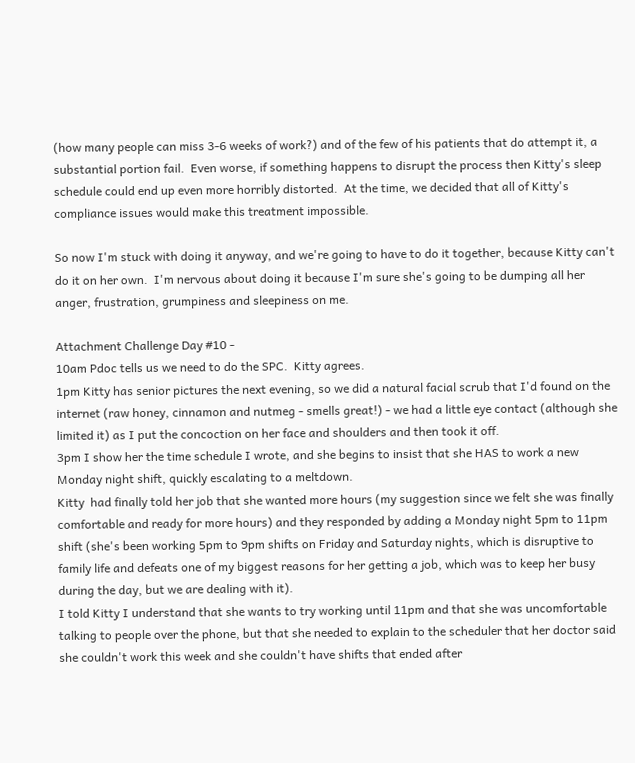(how many people can miss 3-6 weeks of work?) and of the few of his patients that do attempt it, a substantial portion fail.  Even worse, if something happens to disrupt the process then Kitty's sleep schedule could end up even more horribly distorted.  At the time, we decided that all of Kitty's compliance issues would make this treatment impossible.

So now I'm stuck with doing it anyway, and we're going to have to do it together, because Kitty can't do it on her own.  I'm nervous about doing it because I'm sure she's going to be dumping all her anger, frustration, grumpiness and sleepiness on me.

Attachment Challenge Day #10 -
10am Pdoc tells us we need to do the SPC.  Kitty agrees.
1pm Kitty has senior pictures the next evening, so we did a natural facial scrub that I'd found on the internet (raw honey, cinnamon and nutmeg - smells great!) - we had a little eye contact (although she limited it) as I put the concoction on her face and shoulders and then took it off.
3pm I show her the time schedule I wrote, and she begins to insist that she HAS to work a new Monday night shift, quickly escalating to a meltdown.
Kitty  had finally told her job that she wanted more hours (my suggestion since we felt she was finally comfortable and ready for more hours) and they responded by adding a Monday night 5pm to 11pm shift (she's been working 5pm to 9pm shifts on Friday and Saturday nights, which is disruptive to family life and defeats one of my biggest reasons for her getting a job, which was to keep her busy during the day, but we are dealing with it).
I told Kitty I understand that she wants to try working until 11pm and that she was uncomfortable talking to people over the phone, but that she needed to explain to the scheduler that her doctor said she couldn't work this week and she couldn't have shifts that ended after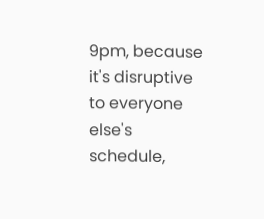9pm, because it's disruptive to everyone else's schedule,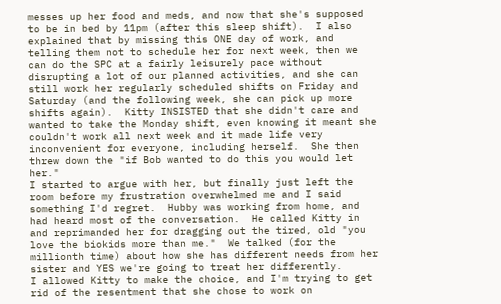messes up her food and meds, and now that she's supposed to be in bed by 11pm (after this sleep shift).  I also explained that by missing this ONE day of work, and telling them not to schedule her for next week, then we can do the SPC at a fairly leisurely pace without disrupting a lot of our planned activities, and she can still work her regularly scheduled shifts on Friday and Saturday (and the following week, she can pick up more shifts again).  Kitty INSISTED that she didn't care and wanted to take the Monday shift, even knowing it meant she couldn't work all next week and it made life very inconvenient for everyone, including herself.  She then threw down the "if Bob wanted to do this you would let her."
I started to argue with her, but finally just left the room before my frustration overwhelmed me and I said something I'd regret.  Hubby was working from home, and had heard most of the conversation.  He called Kitty in and reprimanded her for dragging out the tired, old "you love the biokids more than me."  We talked (for the millionth time) about how she has different needs from her sister and YES we're going to treat her differently.
I allowed Kitty to make the choice, and I'm trying to get rid of the resentment that she chose to work on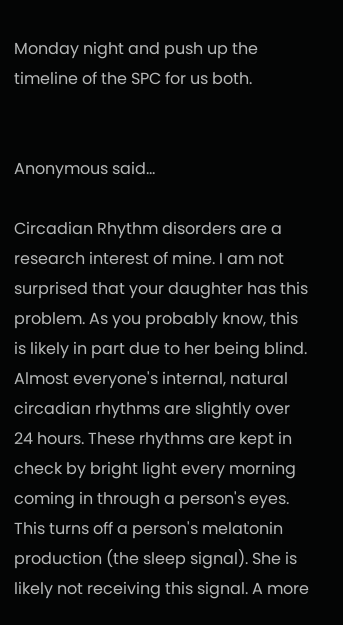Monday night and push up the timeline of the SPC for us both.


Anonymous said...

Circadian Rhythm disorders are a research interest of mine. I am not surprised that your daughter has this problem. As you probably know, this is likely in part due to her being blind. Almost everyone's internal, natural circadian rhythms are slightly over 24 hours. These rhythms are kept in check by bright light every morning coming in through a person's eyes. This turns off a person's melatonin production (the sleep signal). She is likely not receiving this signal. A more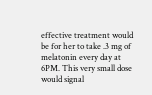effective treatment would be for her to take .3 mg of melatonin every day at 6PM. This very small dose would signal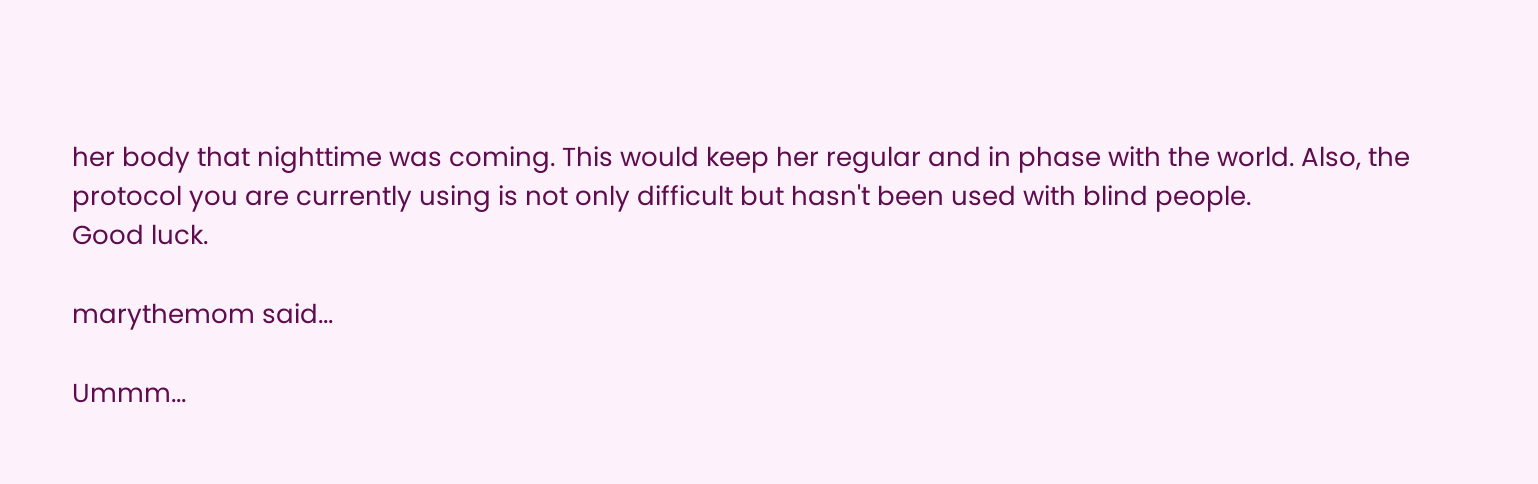her body that nighttime was coming. This would keep her regular and in phase with the world. Also, the protocol you are currently using is not only difficult but hasn't been used with blind people.
Good luck.

marythemom said...

Ummm...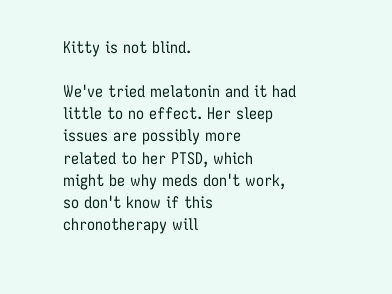Kitty is not blind.

We've tried melatonin and it had little to no effect. Her sleep issues are possibly more related to her PTSD, which might be why meds don't work, so don't know if this chronotherapy will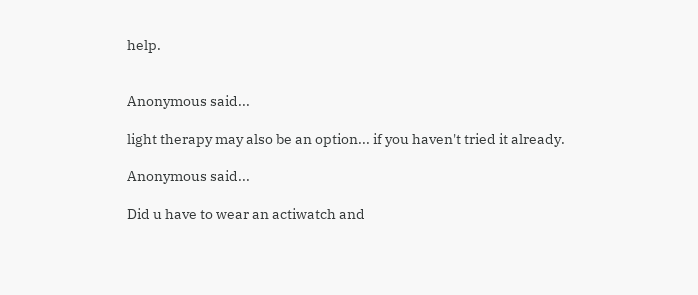help.


Anonymous said...

light therapy may also be an option... if you haven't tried it already.

Anonymous said...

Did u have to wear an actiwatch and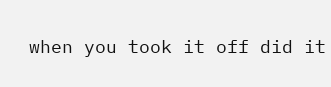when you took it off did it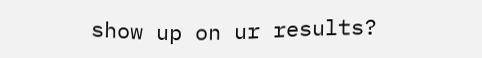show up on ur results?